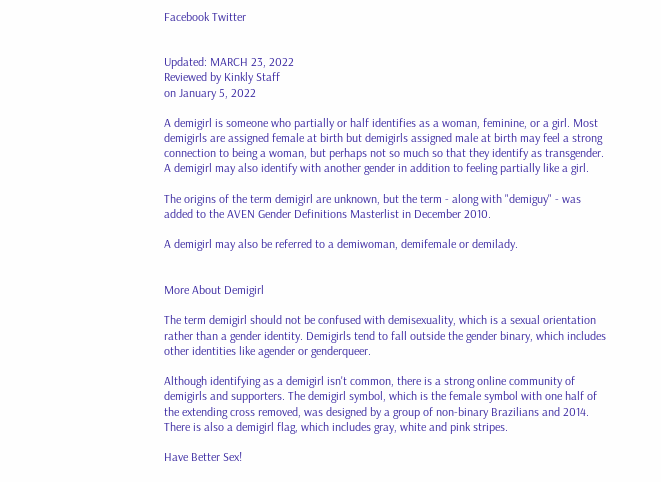Facebook Twitter


Updated: MARCH 23, 2022
Reviewed by Kinkly Staff
on January 5, 2022

A demigirl is someone who partially or half identifies as a woman, feminine, or a girl. Most demigirls are assigned female at birth but demigirls assigned male at birth may feel a strong connection to being a woman, but perhaps not so much so that they identify as transgender. A demigirl may also identify with another gender in addition to feeling partially like a girl.

The origins of the term demigirl are unknown, but the term - along with "demiguy" - was added to the AVEN Gender Definitions Masterlist in December 2010.

A demigirl may also be referred to a demiwoman, demifemale or demilady.


More About Demigirl

The term demigirl should not be confused with demisexuality, which is a sexual orientation rather than a gender identity. Demigirls tend to fall outside the gender binary, which includes other identities like agender or genderqueer.

Although identifying as a demigirl isn't common, there is a strong online community of demigirls and supporters. The demigirl symbol, which is the female symbol with one half of the extending cross removed, was designed by a group of non-binary Brazilians and 2014. There is also a demigirl flag, which includes gray, white and pink stripes.

Have Better Sex!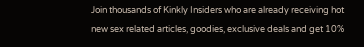Join thousands of Kinkly Insiders who are already receiving hot new sex related articles, goodies, exclusive deals and get 10%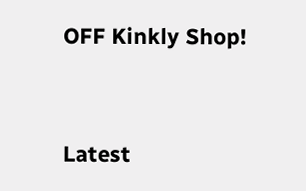OFF Kinkly Shop!


Latest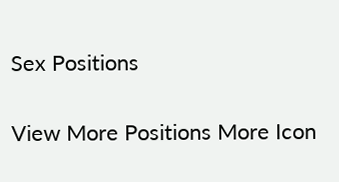Sex Positions

View More Positions More Icon